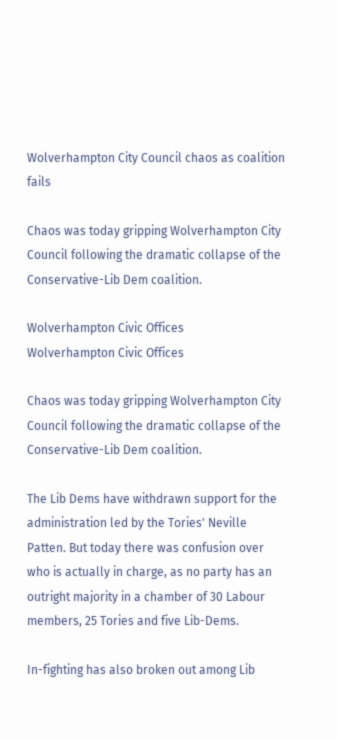Wolverhampton City Council chaos as coalition fails

Chaos was today gripping Wolverhampton City Council following the dramatic collapse of the Conservative-Lib Dem coalition.

Wolverhampton Civic Offices
Wolverhampton Civic Offices

Chaos was today gripping Wolverhampton City Council following the dramatic collapse of the Conservative-Lib Dem coalition.

The Lib Dems have withdrawn support for the administration led by the Tories' Neville Patten. But today there was confusion over who is actually in charge, as no party has an outright majority in a chamber of 30 Labour members, 25 Tories and five Lib-Dems.

In-fighting has also broken out among Lib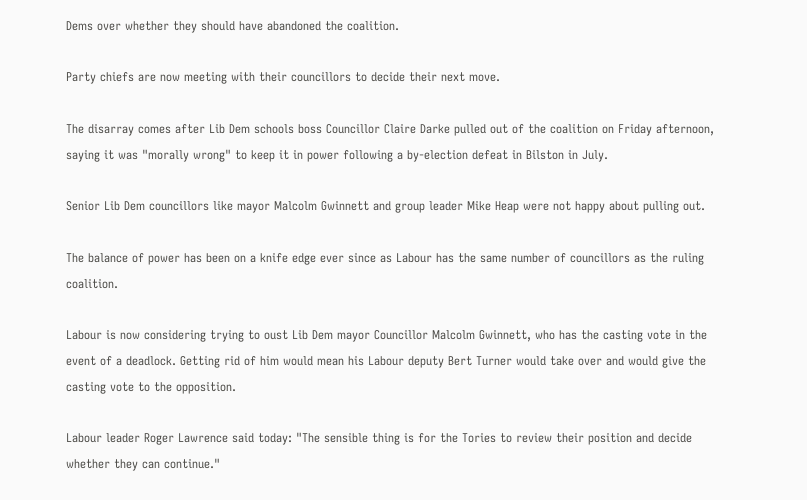Dems over whether they should have abandoned the coalition.

Party chiefs are now meeting with their councillors to decide their next move.

The disarray comes after Lib Dem schools boss Councillor Claire Darke pulled out of the coalition on Friday afternoon, saying it was "morally wrong" to keep it in power following a by-election defeat in Bilston in July.

Senior Lib Dem councillors like mayor Malcolm Gwinnett and group leader Mike Heap were not happy about pulling out.

The balance of power has been on a knife edge ever since as Labour has the same number of councillors as the ruling coalition.

Labour is now considering trying to oust Lib Dem mayor Councillor Malcolm Gwinnett, who has the casting vote in the event of a deadlock. Getting rid of him would mean his Labour deputy Bert Turner would take over and would give the casting vote to the opposition.

Labour leader Roger Lawrence said today: "The sensible thing is for the Tories to review their position and decide whether they can continue."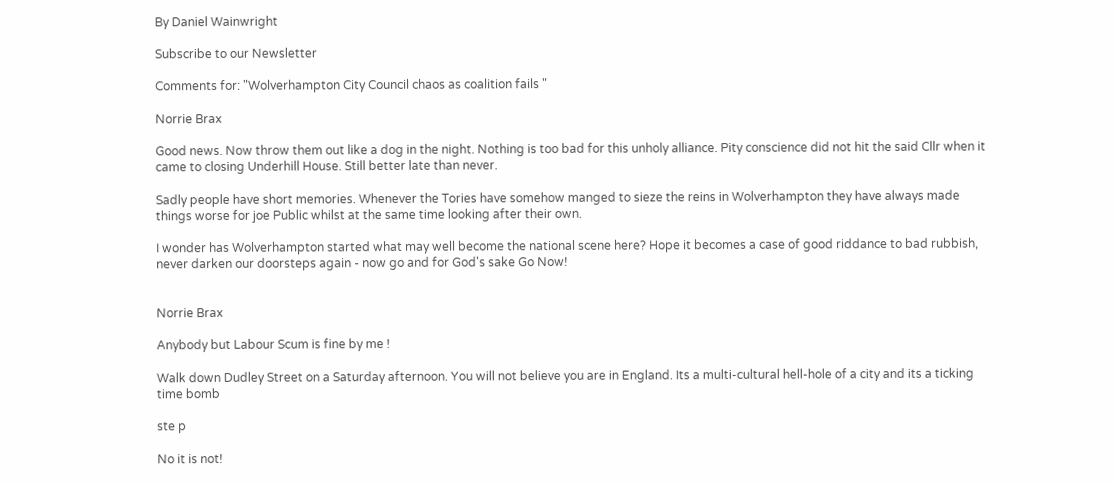By Daniel Wainwright

Subscribe to our Newsletter

Comments for: "Wolverhampton City Council chaos as coalition fails "

Norrie Brax

Good news. Now throw them out like a dog in the night. Nothing is too bad for this unholy alliance. Pity conscience did not hit the said Cllr when it came to closing Underhill House. Still better late than never.

Sadly people have short memories. Whenever the Tories have somehow manged to sieze the reins in Wolverhampton they have always made things worse for joe Public whilst at the same time looking after their own.

I wonder has Wolverhampton started what may well become the national scene here? Hope it becomes a case of good riddance to bad rubbish, never darken our doorsteps again - now go and for God's sake Go Now!


Norrie Brax

Anybody but Labour Scum is fine by me !

Walk down Dudley Street on a Saturday afternoon. You will not believe you are in England. Its a multi-cultural hell-hole of a city and its a ticking time bomb

ste p

No it is not!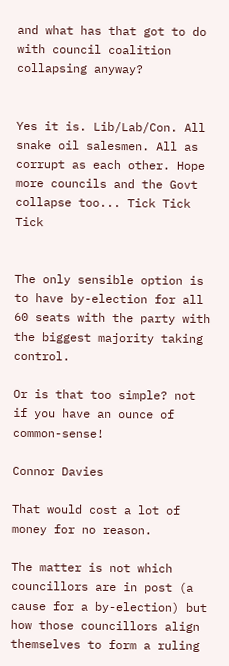and what has that got to do with council coalition collapsing anyway?


Yes it is. Lib/Lab/Con. All snake oil salesmen. All as corrupt as each other. Hope more councils and the Govt collapse too... Tick Tick Tick


The only sensible option is to have by-election for all 60 seats with the party with the biggest majority taking control.

Or is that too simple? not if you have an ounce of common-sense!

Connor Davies

That would cost a lot of money for no reason.

The matter is not which councillors are in post (a cause for a by-election) but how those councillors align themselves to form a ruling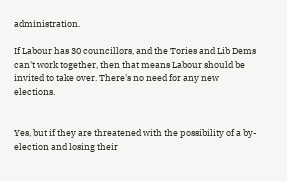administration.

If Labour has 30 councillors, and the Tories and Lib Dems can't work together, then that means Labour should be invited to take over. There's no need for any new elections.


Yes, but if they are threatened with the possibility of a by-election and losing their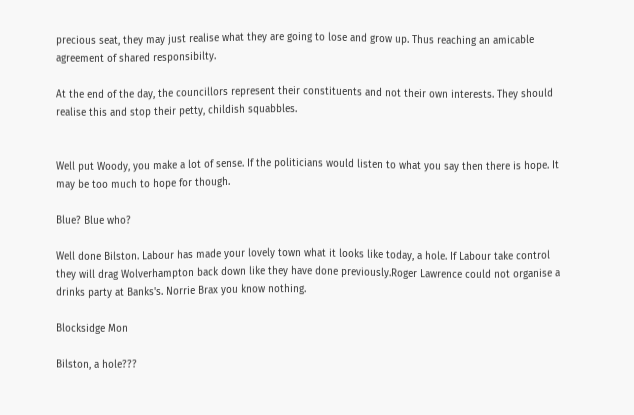precious seat, they may just realise what they are going to lose and grow up. Thus reaching an amicable agreement of shared responsibilty.

At the end of the day, the councillors represent their constituents and not their own interests. They should realise this and stop their petty, childish squabbles.


Well put Woody, you make a lot of sense. If the politicians would listen to what you say then there is hope. It may be too much to hope for though.

Blue? Blue who?

Well done Bilston. Labour has made your lovely town what it looks like today, a hole. If Labour take control they will drag Wolverhampton back down like they have done previously.Roger Lawrence could not organise a drinks party at Banks's. Norrie Brax you know nothing.

Blocksidge Mon

Bilston, a hole???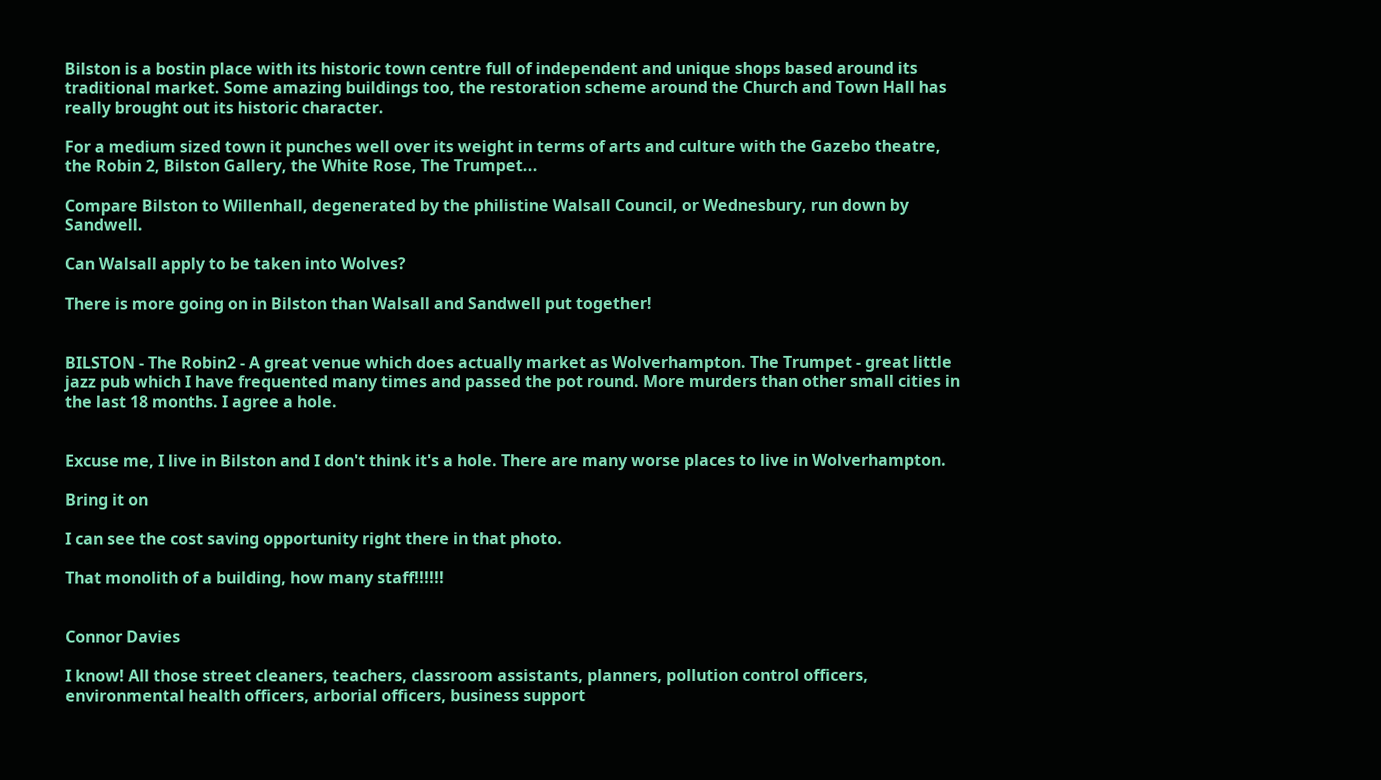Bilston is a bostin place with its historic town centre full of independent and unique shops based around its traditional market. Some amazing buildings too, the restoration scheme around the Church and Town Hall has really brought out its historic character.

For a medium sized town it punches well over its weight in terms of arts and culture with the Gazebo theatre, the Robin 2, Bilston Gallery, the White Rose, The Trumpet...

Compare Bilston to Willenhall, degenerated by the philistine Walsall Council, or Wednesbury, run down by Sandwell.

Can Walsall apply to be taken into Wolves?

There is more going on in Bilston than Walsall and Sandwell put together!


BILSTON - The Robin2 - A great venue which does actually market as Wolverhampton. The Trumpet - great little jazz pub which I have frequented many times and passed the pot round. More murders than other small cities in the last 18 months. I agree a hole.


Excuse me, I live in Bilston and I don't think it's a hole. There are many worse places to live in Wolverhampton.

Bring it on

I can see the cost saving opportunity right there in that photo.

That monolith of a building, how many staff!!!!!!


Connor Davies

I know! All those street cleaners, teachers, classroom assistants, planners, pollution control officers, environmental health officers, arborial officers, business support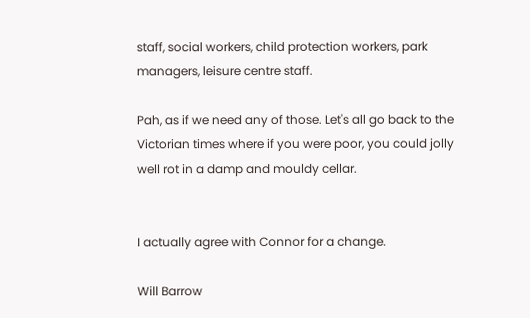staff, social workers, child protection workers, park managers, leisure centre staff.

Pah, as if we need any of those. Let's all go back to the Victorian times where if you were poor, you could jolly well rot in a damp and mouldy cellar.


I actually agree with Connor for a change.

Will Barrow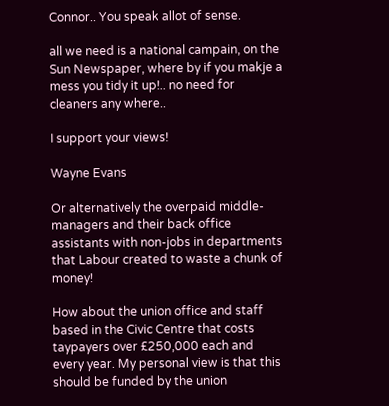Connor.. You speak allot of sense.

all we need is a national campain, on the Sun Newspaper, where by if you makje a mess you tidy it up!.. no need for cleaners any where..

I support your views!

Wayne Evans

Or alternatively the overpaid middle-managers and their back office assistants with non-jobs in departments that Labour created to waste a chunk of money!

How about the union office and staff based in the Civic Centre that costs taypayers over £250,000 each and every year. My personal view is that this should be funded by the union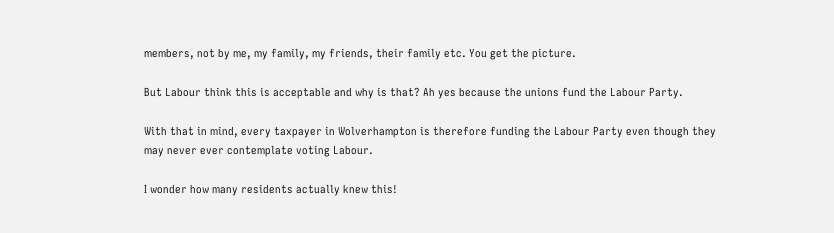members, not by me, my family, my friends, their family etc. You get the picture.

But Labour think this is acceptable and why is that? Ah yes because the unions fund the Labour Party.

With that in mind, every taxpayer in Wolverhampton is therefore funding the Labour Party even though they may never ever contemplate voting Labour.

I wonder how many residents actually knew this!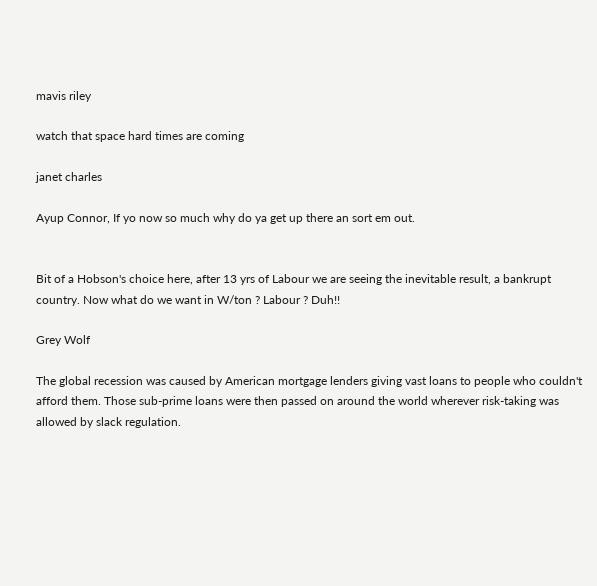mavis riley

watch that space hard times are coming

janet charles

Ayup Connor, If yo now so much why do ya get up there an sort em out.


Bit of a Hobson's choice here, after 13 yrs of Labour we are seeing the inevitable result, a bankrupt country. Now what do we want in W/ton ? Labour ? Duh!!

Grey Wolf

The global recession was caused by American mortgage lenders giving vast loans to people who couldn't afford them. Those sub-prime loans were then passed on around the world wherever risk-taking was allowed by slack regulation.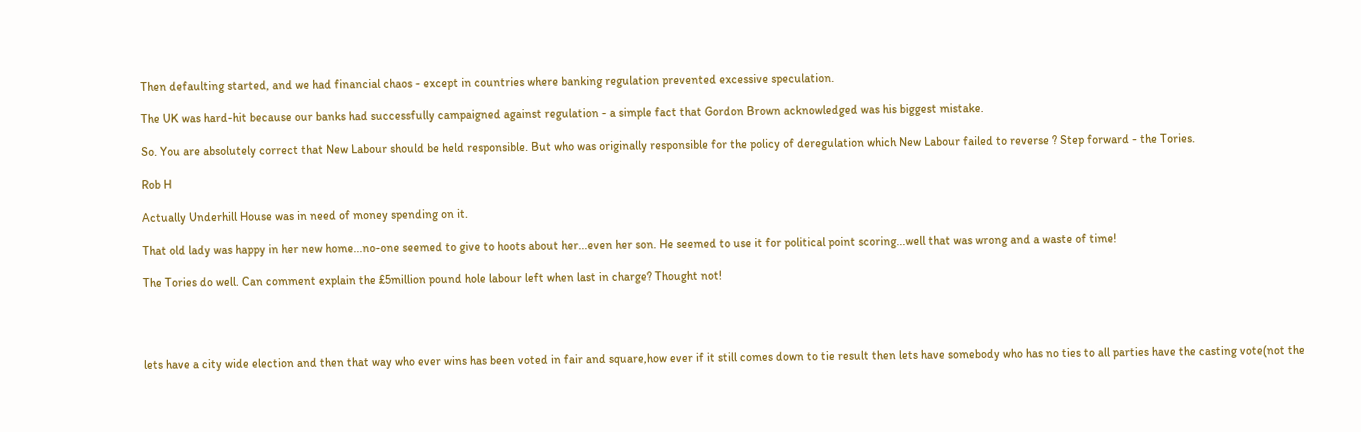Then defaulting started, and we had financial chaos - except in countries where banking regulation prevented excessive speculation.

The UK was hard-hit because our banks had successfully campaigned against regulation - a simple fact that Gordon Brown acknowledged was his biggest mistake.

So. You are absolutely correct that New Labour should be held responsible. But who was originally responsible for the policy of deregulation which New Labour failed to reverse ? Step forward - the Tories.

Rob H

Actually Underhill House was in need of money spending on it.

That old lady was happy in her new home...no-one seemed to give to hoots about her...even her son. He seemed to use it for political point scoring...well that was wrong and a waste of time!

The Tories do well. Can comment explain the £5million pound hole labour left when last in charge? Thought not!




lets have a city wide election and then that way who ever wins has been voted in fair and square,how ever if it still comes down to tie result then lets have somebody who has no ties to all parties have the casting vote(not the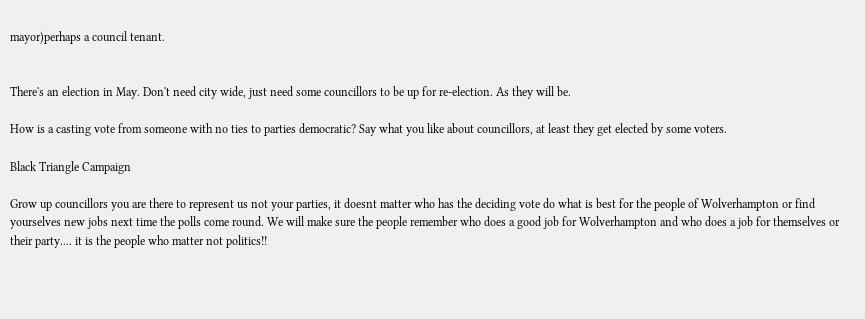mayor)perhaps a council tenant.


There's an election in May. Don't need city wide, just need some councillors to be up for re-election. As they will be.

How is a casting vote from someone with no ties to parties democratic? Say what you like about councillors, at least they get elected by some voters.

Black Triangle Campaign

Grow up councillors you are there to represent us not your parties, it doesnt matter who has the deciding vote do what is best for the people of Wolverhampton or find yourselves new jobs next time the polls come round. We will make sure the people remember who does a good job for Wolverhampton and who does a job for themselves or their party.... it is the people who matter not politics!!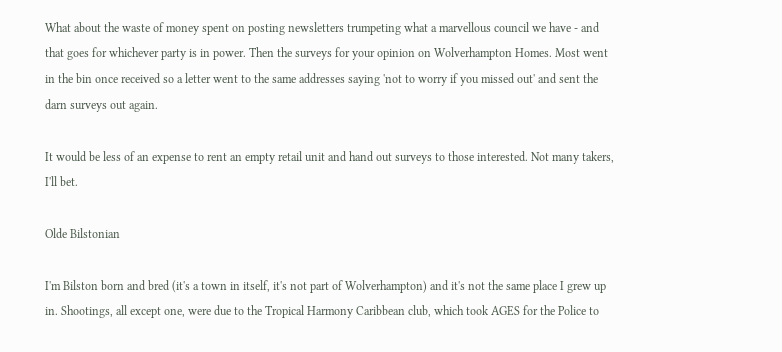What about the waste of money spent on posting newsletters trumpeting what a marvellous council we have - and that goes for whichever party is in power. Then the surveys for your opinion on Wolverhampton Homes. Most went in the bin once received so a letter went to the same addresses saying 'not to worry if you missed out' and sent the darn surveys out again.

It would be less of an expense to rent an empty retail unit and hand out surveys to those interested. Not many takers, I'll bet.

Olde Bilstonian

I'm Bilston born and bred (it's a town in itself, it's not part of Wolverhampton) and it's not the same place I grew up in. Shootings, all except one, were due to the Tropical Harmony Caribbean club, which took AGES for the Police to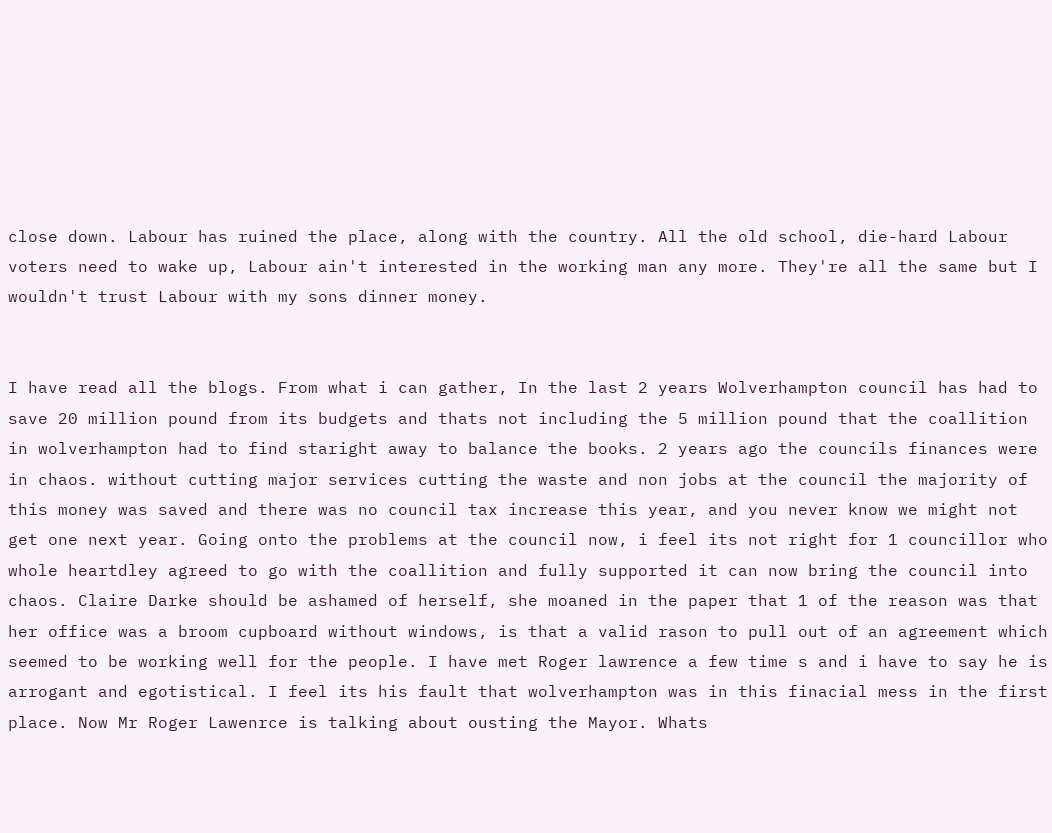close down. Labour has ruined the place, along with the country. All the old school, die-hard Labour voters need to wake up, Labour ain't interested in the working man any more. They're all the same but I wouldn't trust Labour with my sons dinner money.


I have read all the blogs. From what i can gather, In the last 2 years Wolverhampton council has had to save 20 million pound from its budgets and thats not including the 5 million pound that the coallition in wolverhampton had to find staright away to balance the books. 2 years ago the councils finances were in chaos. without cutting major services cutting the waste and non jobs at the council the majority of this money was saved and there was no council tax increase this year, and you never know we might not get one next year. Going onto the problems at the council now, i feel its not right for 1 councillor who whole heartdley agreed to go with the coallition and fully supported it can now bring the council into chaos. Claire Darke should be ashamed of herself, she moaned in the paper that 1 of the reason was that her office was a broom cupboard without windows, is that a valid rason to pull out of an agreement which seemed to be working well for the people. I have met Roger lawrence a few time s and i have to say he is arrogant and egotistical. I feel its his fault that wolverhampton was in this finacial mess in the first place. Now Mr Roger Lawenrce is talking about ousting the Mayor. Whats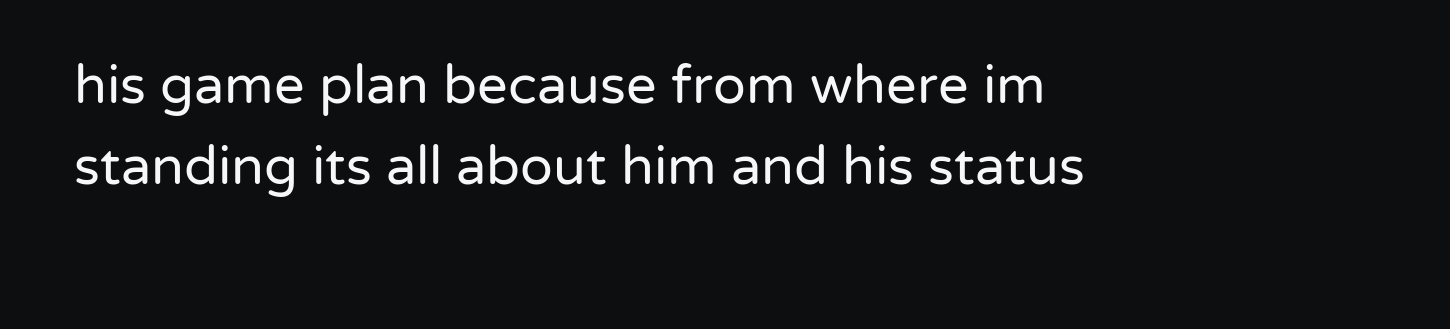his game plan because from where im standing its all about him and his status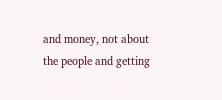and money, not about the people and getting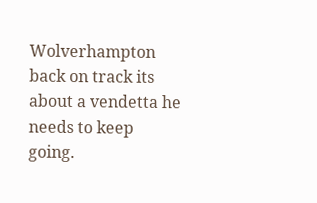Wolverhampton back on track its about a vendetta he needs to keep going.